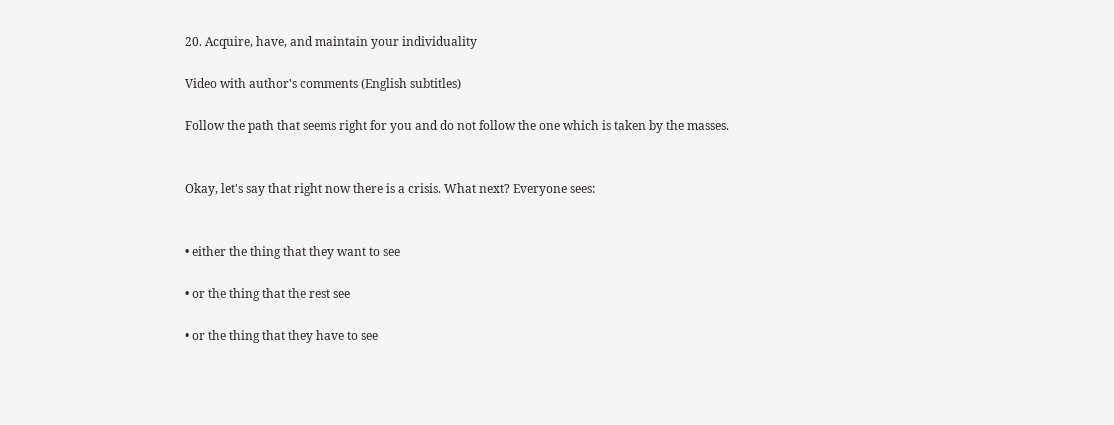20. Acquire, have, and maintain your individuality

Video with author's comments (English subtitles)

Follow the path that seems right for you and do not follow the one which is taken by the masses.


Okay, let's say that right now there is a crisis. What next? Everyone sees:


• either the thing that they want to see

• or the thing that the rest see

• or the thing that they have to see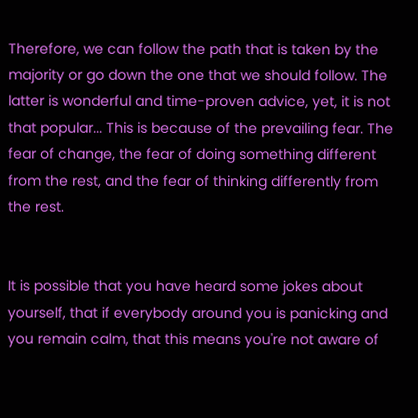Therefore, we can follow the path that is taken by the majority or go down the one that we should follow. The latter is wonderful and time-proven advice, yet, it is not that popular... This is because of the prevailing fear. The fear of change, the fear of doing something different from the rest, and the fear of thinking differently from the rest.


It is possible that you have heard some jokes about yourself, that if everybody around you is panicking and you remain calm, that this means you're not aware of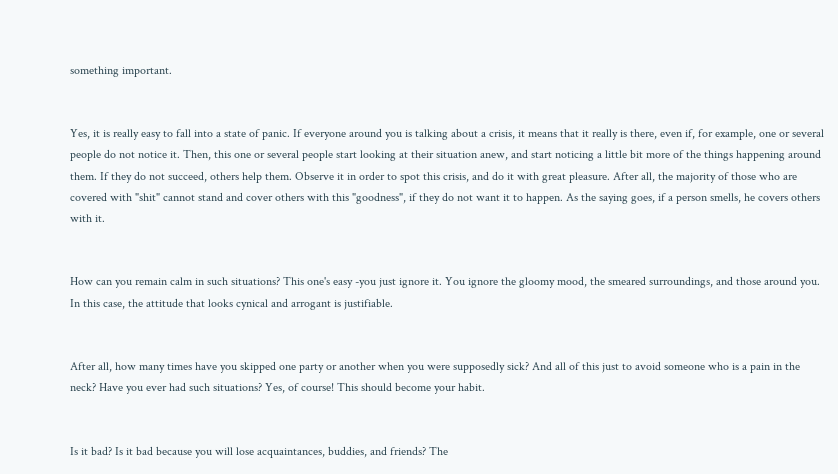something important.


Yes, it is really easy to fall into a state of panic. If everyone around you is talking about a crisis, it means that it really is there, even if, for example, one or several people do not notice it. Then, this one or several people start looking at their situation anew, and start noticing a little bit more of the things happening around them. If they do not succeed, others help them. Observe it in order to spot this crisis, and do it with great pleasure. After all, the majority of those who are covered with "shit" cannot stand and cover others with this "goodness", if they do not want it to happen. As the saying goes, if a person smells, he covers others with it.


How can you remain calm in such situations? This one's easy -you just ignore it. You ignore the gloomy mood, the smeared surroundings, and those around you. In this case, the attitude that looks cynical and arrogant is justifiable.


After all, how many times have you skipped one party or another when you were supposedly sick? And all of this just to avoid someone who is a pain in the neck? Have you ever had such situations? Yes, of course! This should become your habit.


Is it bad? Is it bad because you will lose acquaintances, buddies, and friends? The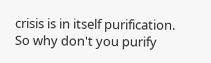crisis is in itself purification. So why don't you purify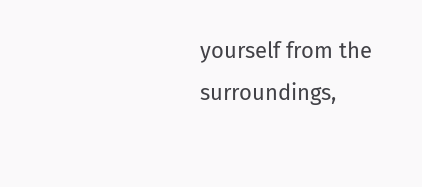yourself from the surroundings,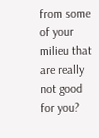from some of your milieu that are really not good for you?